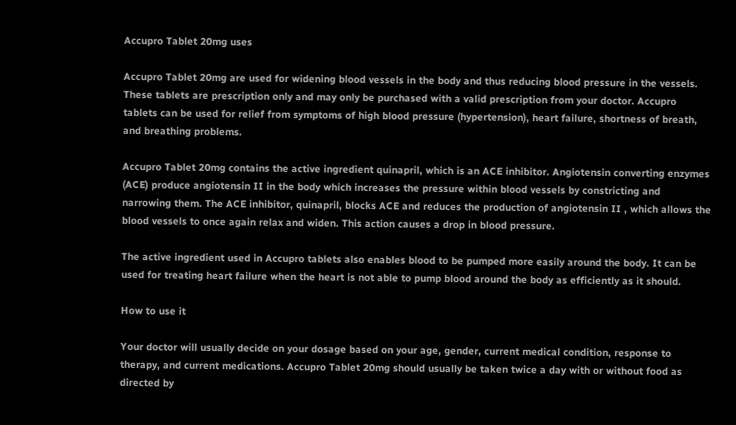Accupro Tablet 20mg uses

Accupro Tablet 20mg are used for widening blood vessels in the body and thus reducing blood pressure in the vessels. These tablets are prescription only and may only be purchased with a valid prescription from your doctor. Accupro tablets can be used for relief from symptoms of high blood pressure (hypertension), heart failure, shortness of breath, and breathing problems.

Accupro Tablet 20mg contains the active ingredient quinapril, which is an ACE inhibitor. Angiotensin converting enzymes (ACE) produce angiotensin II in the body which increases the pressure within blood vessels by constricting and narrowing them. The ACE inhibitor, quinapril, blocks ACE and reduces the production of angiotensin II , which allows the blood vessels to once again relax and widen. This action causes a drop in blood pressure.

The active ingredient used in Accupro tablets also enables blood to be pumped more easily around the body. It can be used for treating heart failure when the heart is not able to pump blood around the body as efficiently as it should.

How to use it

Your doctor will usually decide on your dosage based on your age, gender, current medical condition, response to therapy, and current medications. Accupro Tablet 20mg should usually be taken twice a day with or without food as directed by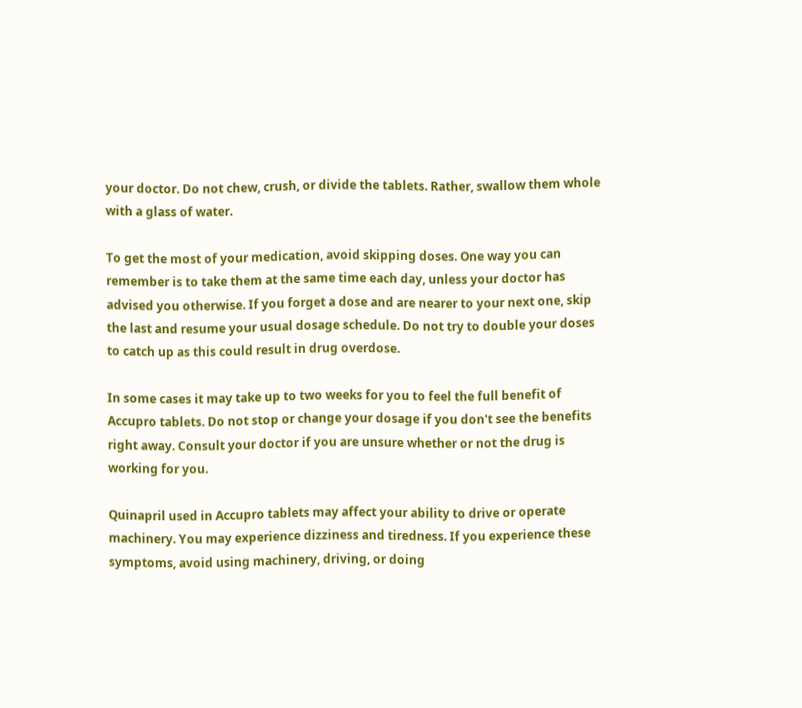your doctor. Do not chew, crush, or divide the tablets. Rather, swallow them whole with a glass of water.

To get the most of your medication, avoid skipping doses. One way you can remember is to take them at the same time each day, unless your doctor has advised you otherwise. If you forget a dose and are nearer to your next one, skip the last and resume your usual dosage schedule. Do not try to double your doses to catch up as this could result in drug overdose.

In some cases it may take up to two weeks for you to feel the full benefit of Accupro tablets. Do not stop or change your dosage if you don't see the benefits right away. Consult your doctor if you are unsure whether or not the drug is working for you.

Quinapril used in Accupro tablets may affect your ability to drive or operate machinery. You may experience dizziness and tiredness. If you experience these symptoms, avoid using machinery, driving, or doing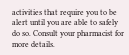activities that require you to be alert until you are able to safely do so. Consult your pharmacist for more details.